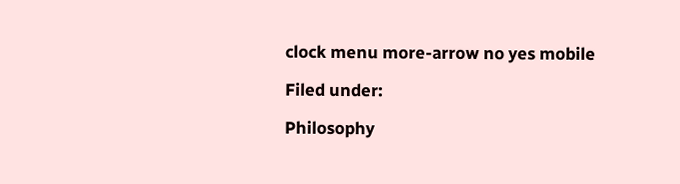clock menu more-arrow no yes mobile

Filed under:

Philosophy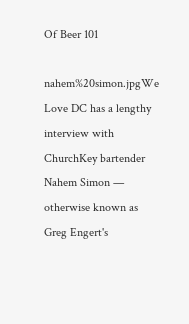Of Beer 101

nahem%20simon.jpgWe Love DC has a lengthy interview with ChurchKey bartender Nahem Simon — otherwise known as Greg Engert's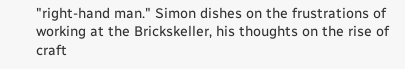"right-hand man." Simon dishes on the frustrations of working at the Brickskeller, his thoughts on the rise of craft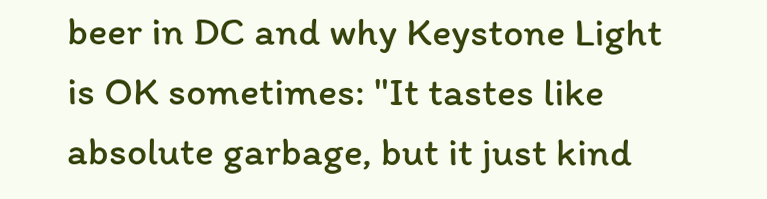beer in DC and why Keystone Light is OK sometimes: "It tastes like absolute garbage, but it just kind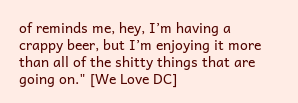of reminds me, hey, I’m having a crappy beer, but I’m enjoying it more than all of the shitty things that are going on." [We Love DC]